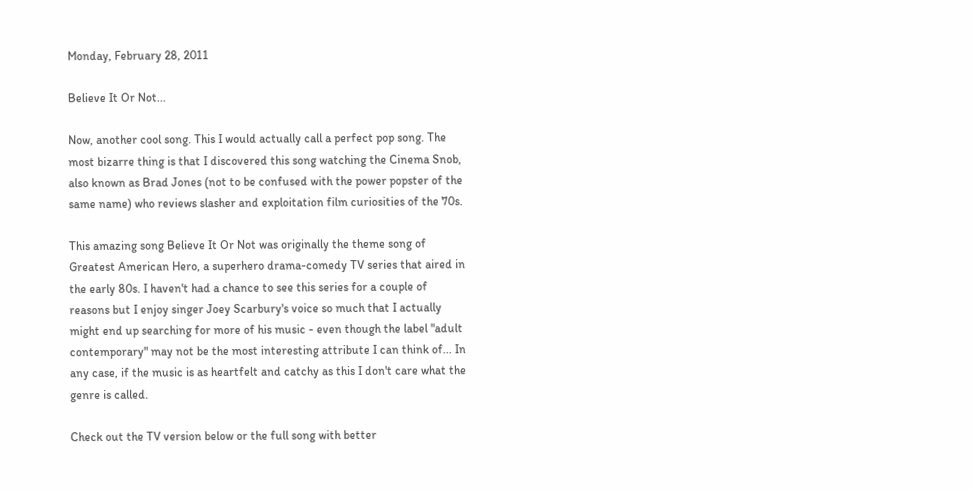Monday, February 28, 2011

Believe It Or Not...

Now, another cool song. This I would actually call a perfect pop song. The most bizarre thing is that I discovered this song watching the Cinema Snob, also known as Brad Jones (not to be confused with the power popster of the same name) who reviews slasher and exploitation film curiosities of the 70s.

This amazing song Believe It Or Not was originally the theme song of Greatest American Hero, a superhero drama-comedy TV series that aired in the early 80s. I haven't had a chance to see this series for a couple of reasons but I enjoy singer Joey Scarbury's voice so much that I actually might end up searching for more of his music - even though the label "adult contemporary" may not be the most interesting attribute I can think of... In any case, if the music is as heartfelt and catchy as this I don't care what the genre is called.

Check out the TV version below or the full song with better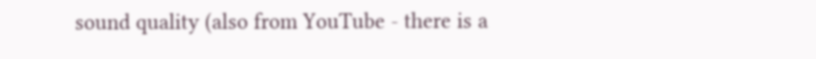sound quality (also from YouTube - there is a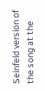Seinfeld version of the song at the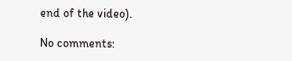end of the video).

No comments: